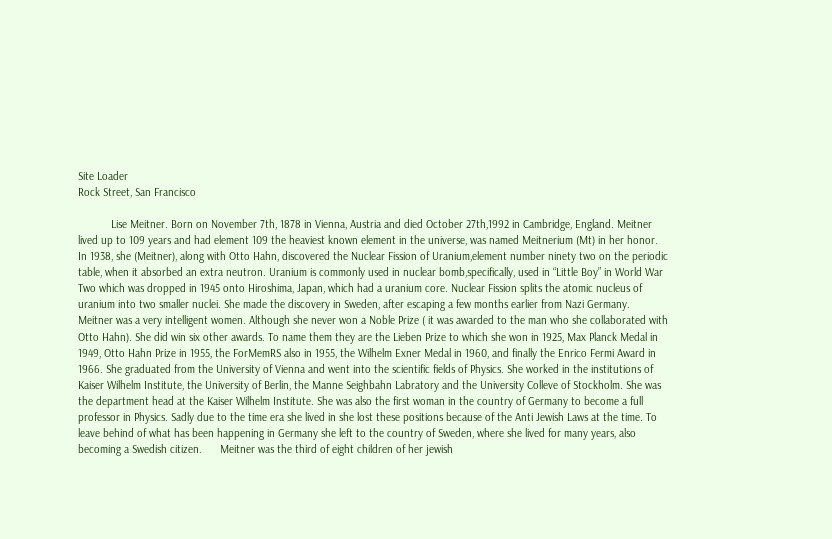Site Loader
Rock Street, San Francisco

           Lise Meitner. Born on November 7th, 1878 in Vienna, Austria and died October 27th,1992 in Cambridge, England. Meitner lived up to 109 years and had element 109 the heaviest known element in the universe, was named Meitnerium (Mt) in her honor.     In 1938, she (Meitner), along with Otto Hahn, discovered the Nuclear Fission of Uranium,element number ninety two on the periodic table, when it absorbed an extra neutron. Uranium is commonly used in nuclear bomb,specifically, used in “Little Boy” in World War Two which was dropped in 1945 onto Hiroshima, Japan, which had a uranium core. Nuclear Fission splits the atomic nucleus of uranium into two smaller nuclei. She made the discovery in Sweden, after escaping a few months earlier from Nazi Germany.   Meitner was a very intelligent women. Although she never won a Noble Prize ( it was awarded to the man who she collaborated with Otto Hahn). She did win six other awards. To name them they are the Lieben Prize to which she won in 1925, Max Planck Medal in 1949, Otto Hahn Prize in 1955, the ForMemRS also in 1955, the Wilhelm Exner Medal in 1960, and finally the Enrico Fermi Award in 1966. She graduated from the University of Vienna and went into the scientific fields of Physics. She worked in the institutions of Kaiser Wilhelm Institute, the University of Berlin, the Manne Seighbahn Labratory and the University Colleve of Stockholm. She was the department head at the Kaiser Wilhelm Institute. She was also the first woman in the country of Germany to become a full professor in Physics. Sadly due to the time era she lived in she lost these positions because of the Anti Jewish Laws at the time. To leave behind of what has been happening in Germany she left to the country of Sweden, where she lived for many years, also becoming a Swedish citizen.      Meitner was the third of eight children of her jewish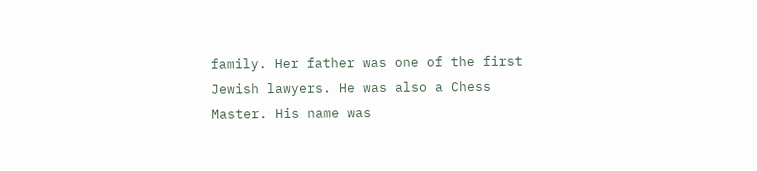family. Her father was one of the first Jewish lawyers. He was also a Chess Master. His name was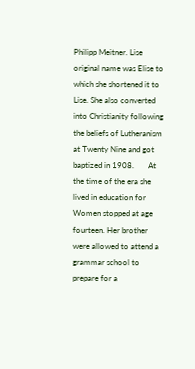Philipp Meitner. Lise original name was Elise to which she shortened it to Lise. She also converted into Christianity following the beliefs of Lutheranism at Twenty Nine and got baptized in 1908.       At the time of the era she lived in education for Women stopped at age fourteen. Her brother were allowed to attend a grammar school to prepare for a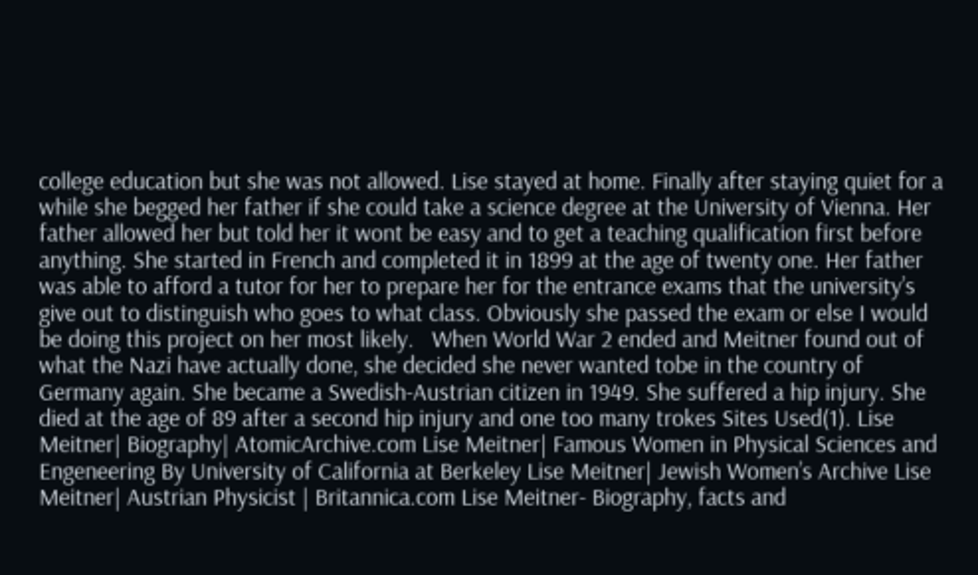college education but she was not allowed. Lise stayed at home. Finally after staying quiet for a while she begged her father if she could take a science degree at the University of Vienna. Her father allowed her but told her it wont be easy and to get a teaching qualification first before anything. She started in French and completed it in 1899 at the age of twenty one. Her father was able to afford a tutor for her to prepare her for the entrance exams that the university’s give out to distinguish who goes to what class. Obviously she passed the exam or else I would be doing this project on her most likely.   When World War 2 ended and Meitner found out of what the Nazi have actually done, she decided she never wanted tobe in the country of Germany again. She became a Swedish-Austrian citizen in 1949. She suffered a hip injury. She died at the age of 89 after a second hip injury and one too many trokes Sites Used(1). Lise Meitner| Biography| AtomicArchive.com Lise Meitner| Famous Women in Physical Sciences and Engeneering By University of California at Berkeley Lise Meitner| Jewish Women’s Archive Lise Meitner| Austrian Physicist | Britannica.com Lise Meitner- Biography, facts and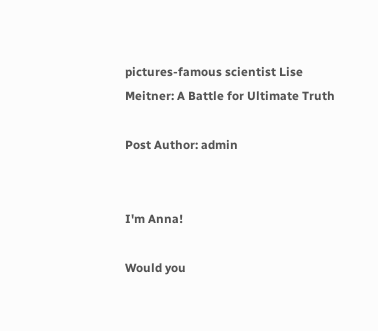pictures-famous scientist Lise Meitner: A Battle for Ultimate Truth

Post Author: admin


I'm Anna!

Would you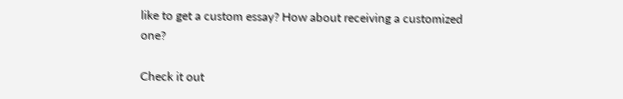like to get a custom essay? How about receiving a customized one?

Check it out